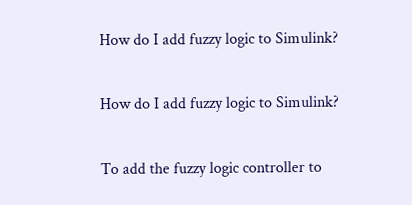How do I add fuzzy logic to Simulink?

How do I add fuzzy logic to Simulink?

To add the fuzzy logic controller to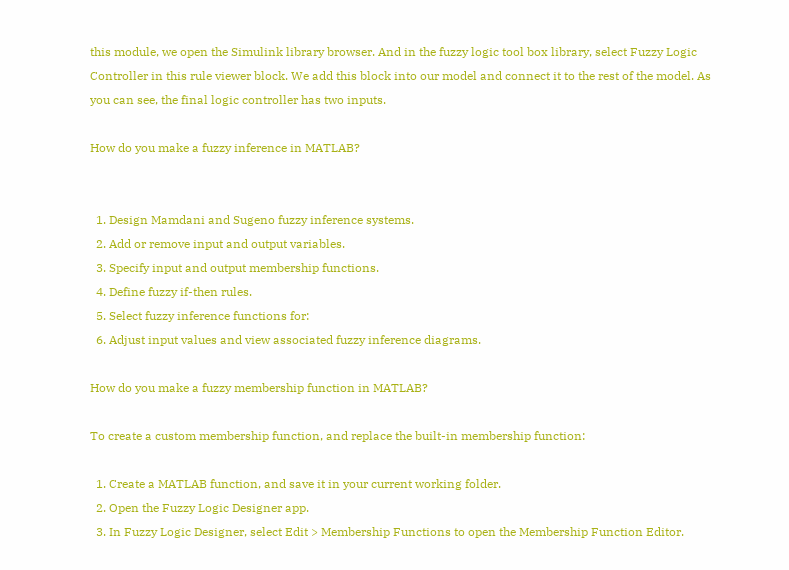this module, we open the Simulink library browser. And in the fuzzy logic tool box library, select Fuzzy Logic Controller in this rule viewer block. We add this block into our model and connect it to the rest of the model. As you can see, the final logic controller has two inputs.

How do you make a fuzzy inference in MATLAB?


  1. Design Mamdani and Sugeno fuzzy inference systems.
  2. Add or remove input and output variables.
  3. Specify input and output membership functions.
  4. Define fuzzy if-then rules.
  5. Select fuzzy inference functions for:
  6. Adjust input values and view associated fuzzy inference diagrams.

How do you make a fuzzy membership function in MATLAB?

To create a custom membership function, and replace the built-in membership function:

  1. Create a MATLAB function, and save it in your current working folder.
  2. Open the Fuzzy Logic Designer app.
  3. In Fuzzy Logic Designer, select Edit > Membership Functions to open the Membership Function Editor.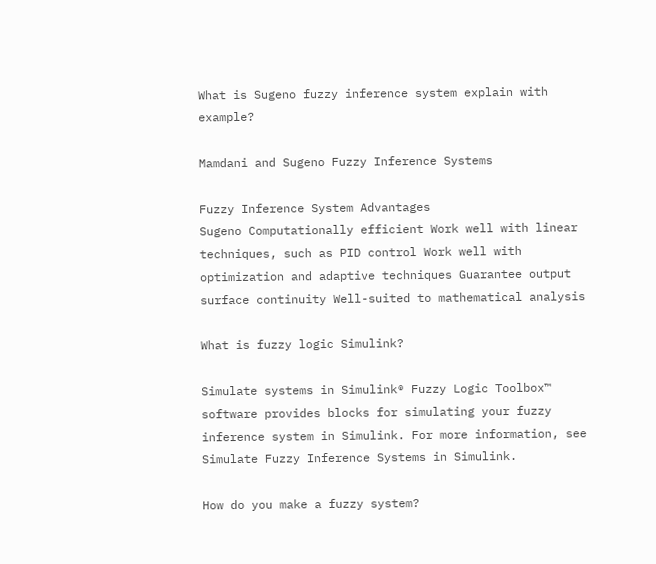What is Sugeno fuzzy inference system explain with example?

Mamdani and Sugeno Fuzzy Inference Systems

Fuzzy Inference System Advantages
Sugeno Computationally efficient Work well with linear techniques, such as PID control Work well with optimization and adaptive techniques Guarantee output surface continuity Well-suited to mathematical analysis

What is fuzzy logic Simulink?

Simulate systems in Simulink® Fuzzy Logic Toolbox™ software provides blocks for simulating your fuzzy inference system in Simulink. For more information, see Simulate Fuzzy Inference Systems in Simulink.

How do you make a fuzzy system?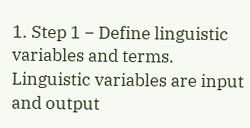1. Step 1 − Define linguistic variables and terms. Linguistic variables are input and output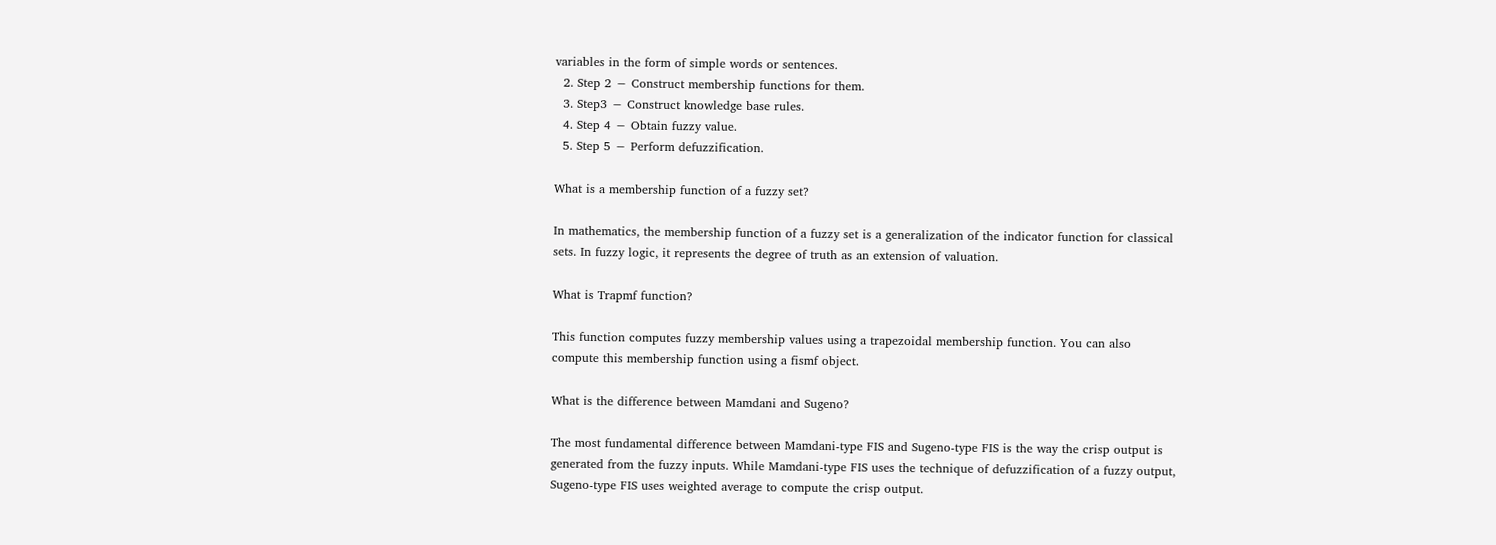variables in the form of simple words or sentences.
  2. Step 2 − Construct membership functions for them.
  3. Step3 − Construct knowledge base rules.
  4. Step 4 − Obtain fuzzy value.
  5. Step 5 − Perform defuzzification.

What is a membership function of a fuzzy set?

In mathematics, the membership function of a fuzzy set is a generalization of the indicator function for classical sets. In fuzzy logic, it represents the degree of truth as an extension of valuation.

What is Trapmf function?

This function computes fuzzy membership values using a trapezoidal membership function. You can also compute this membership function using a fismf object.

What is the difference between Mamdani and Sugeno?

The most fundamental difference between Mamdani-type FIS and Sugeno-type FIS is the way the crisp output is generated from the fuzzy inputs. While Mamdani-type FIS uses the technique of defuzzification of a fuzzy output, Sugeno-type FIS uses weighted average to compute the crisp output.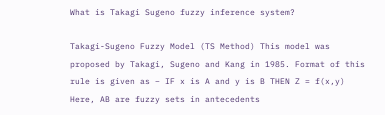What is Takagi Sugeno fuzzy inference system?

Takagi-Sugeno Fuzzy Model (TS Method) This model was proposed by Takagi, Sugeno and Kang in 1985. Format of this rule is given as − IF x is A and y is B THEN Z = f(x,y) Here, AB are fuzzy sets in antecedents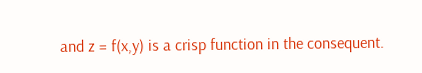and z = f(x,y) is a crisp function in the consequent.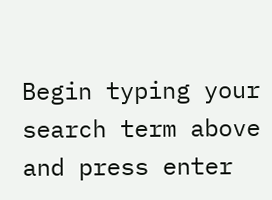Begin typing your search term above and press enter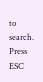to search. Press ESC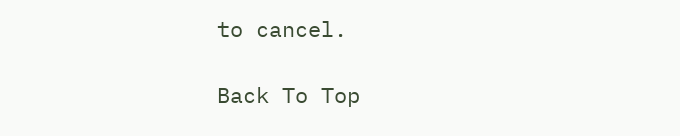to cancel.

Back To Top